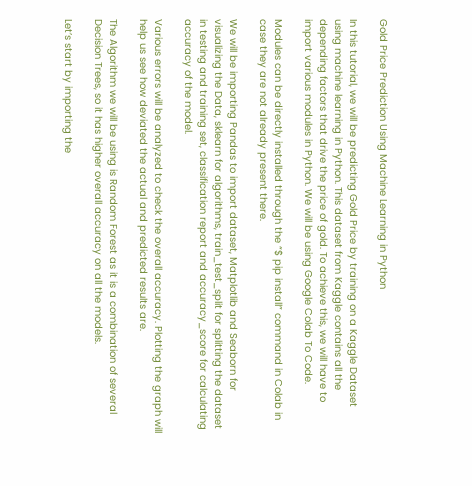Gold Price Prediction Using Machine Learning in Python

In this tutorial, we will be predicting Gold Price by training on a Kaggle Dataset using machine learning in Python. This dataset from Kaggle contains all the depending factors that drive the price of gold. To achieve this, we will have to import various modules in Python. We will be using Google Colab To Code.

Modules can be directly installed through the “$ pip install” command in Colab in case they are not already present there.

We will be importing Pandas to import dataset, Matplotlib and Seaborn for visualizing the Data, sklearn for algorithms, train_test_split for splitting the dataset in testing and training set, classification report and accuracy_score for calculating accuracy of the model.

Various errors will be analyzed to check the overall accuracy. Plotting the graph will help us see how deviated the actual and predicted results are.

The Algorithm we will be using is Random Forest as it is a combination of several Decision Trees, so it has higher overall accuracy on all the models.

Let’s start by importing the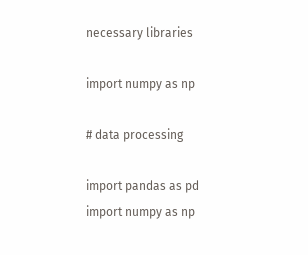necessary libraries

import numpy as np

# data processing

import pandas as pd
import numpy as np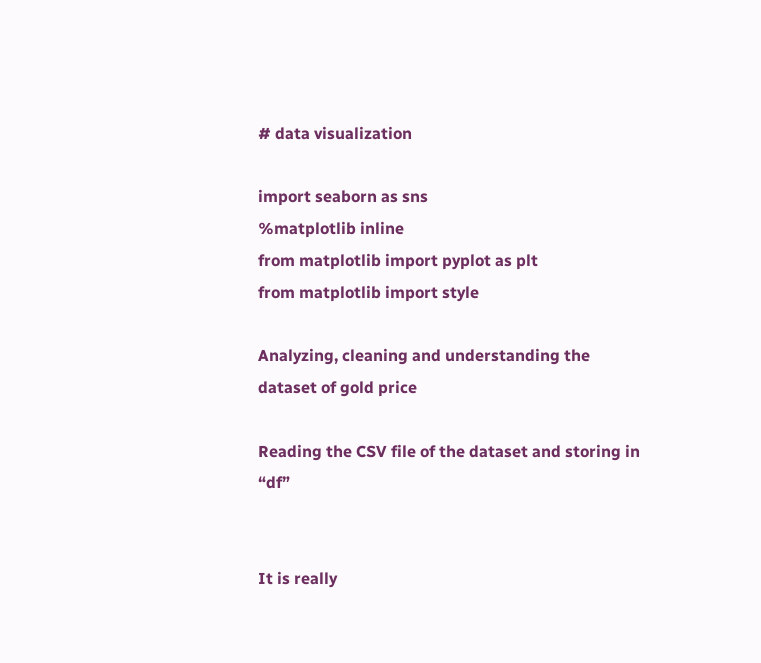# data visualization

import seaborn as sns
%matplotlib inline
from matplotlib import pyplot as plt
from matplotlib import style

Analyzing, cleaning and understanding the dataset of gold price

Reading the CSV file of the dataset and storing in “df”


It is really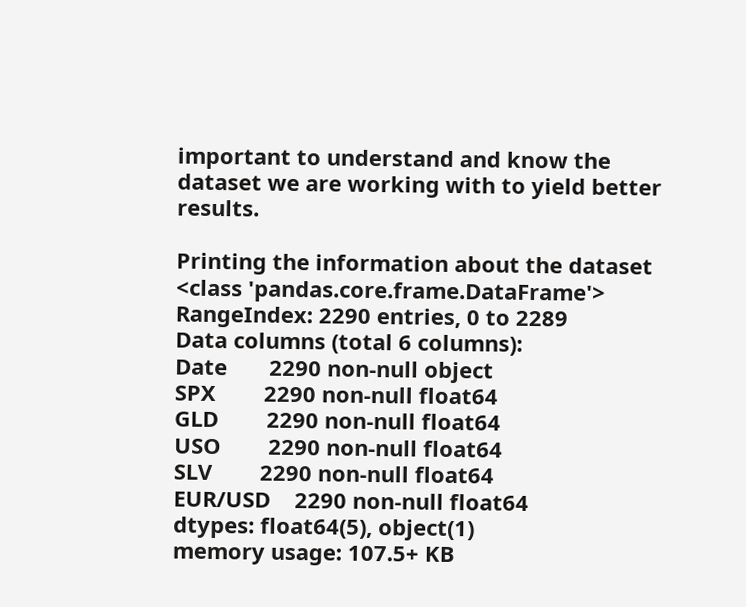important to understand and know the dataset we are working with to yield better results.

Printing the information about the dataset
<class 'pandas.core.frame.DataFrame'>
RangeIndex: 2290 entries, 0 to 2289
Data columns (total 6 columns):
Date       2290 non-null object
SPX        2290 non-null float64
GLD        2290 non-null float64
USO        2290 non-null float64
SLV        2290 non-null float64
EUR/USD    2290 non-null float64
dtypes: float64(5), object(1)
memory usage: 107.5+ KB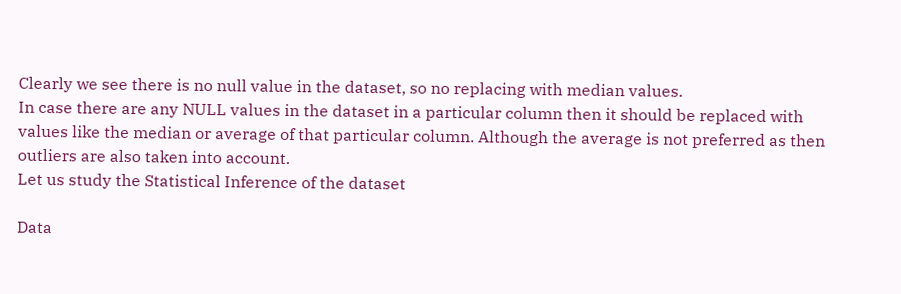Clearly we see there is no null value in the dataset, so no replacing with median values.
In case there are any NULL values in the dataset in a particular column then it should be replaced with values like the median or average of that particular column. Although the average is not preferred as then outliers are also taken into account.
Let us study the Statistical Inference of the dataset

Data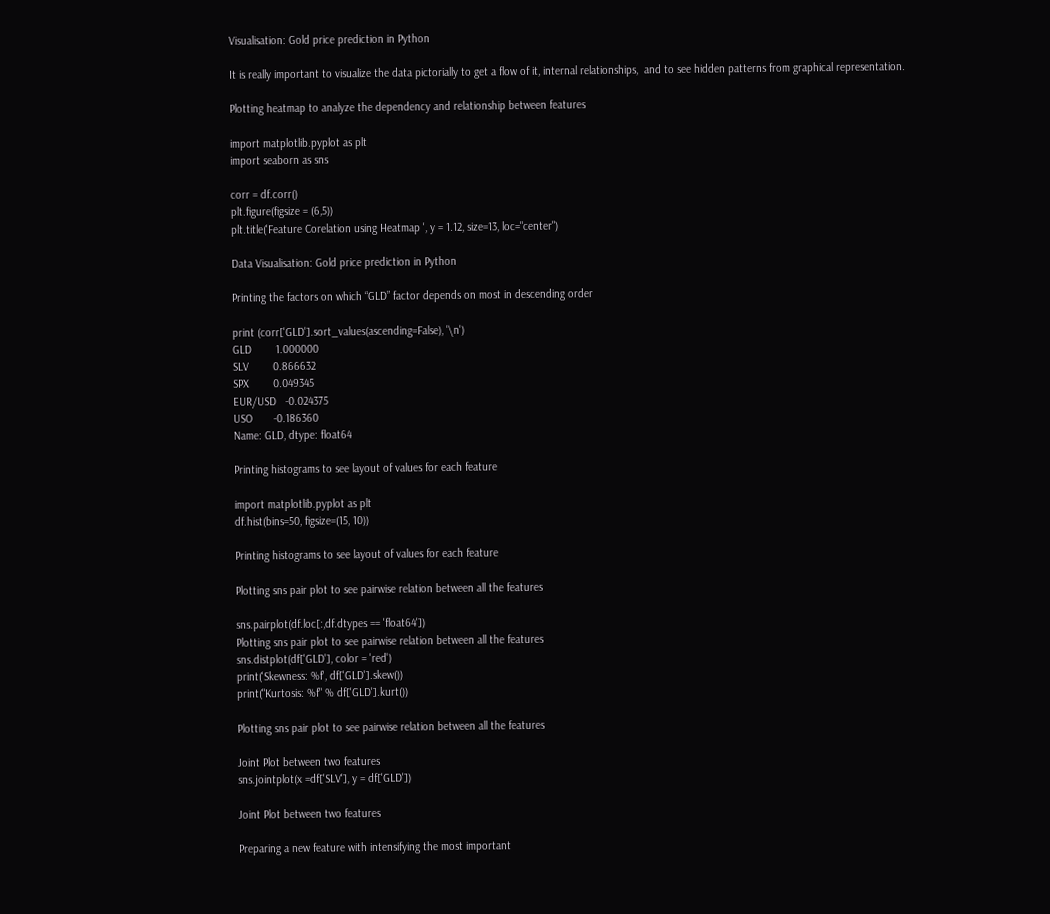Visualisation: Gold price prediction in Python

It is really important to visualize the data pictorially to get a flow of it, internal relationships,  and to see hidden patterns from graphical representation.

Plotting heatmap to analyze the dependency and relationship between features

import matplotlib.pyplot as plt
import seaborn as sns

corr = df.corr()
plt.figure(figsize = (6,5))
plt.title('Feature Corelation using Heatmap ', y = 1.12, size=13, loc="center")

Data Visualisation: Gold price prediction in Python

Printing the factors on which “GLD” factor depends on most in descending order

print (corr['GLD'].sort_values(ascending=False), '\n')
GLD        1.000000
SLV        0.866632
SPX        0.049345
EUR/USD   -0.024375
USO       -0.186360
Name: GLD, dtype: float64

Printing histograms to see layout of values for each feature

import matplotlib.pyplot as plt
df.hist(bins=50, figsize=(15, 10))

Printing histograms to see layout of values for each feature

Plotting sns pair plot to see pairwise relation between all the features

sns.pairplot(df.loc[:,df.dtypes == 'float64'])
Plotting sns pair plot to see pairwise relation between all the features
sns.distplot(df['GLD'], color = 'red')
print('Skewness: %f', df['GLD'].skew())
print("Kurtosis: %f" % df['GLD'].kurt())

Plotting sns pair plot to see pairwise relation between all the features

Joint Plot between two features
sns.jointplot(x =df['SLV'], y = df['GLD'])

Joint Plot between two features

Preparing a new feature with intensifying the most important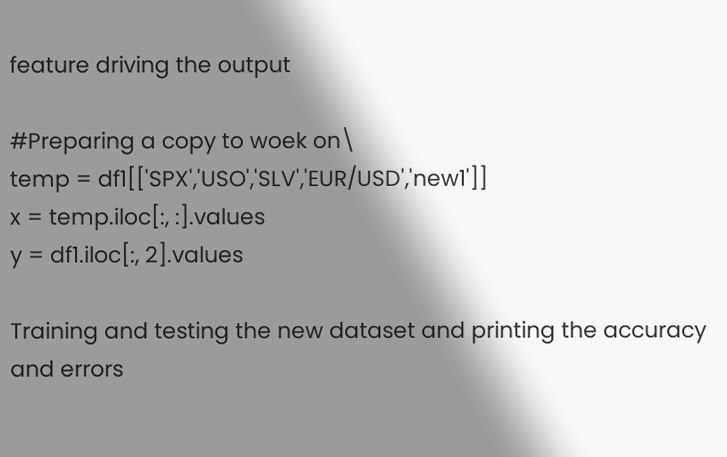feature driving the output

#Preparing a copy to woek on\
temp = df1[['SPX','USO','SLV','EUR/USD','new1']]
x = temp.iloc[:, :].values
y = df1.iloc[:, 2].values

Training and testing the new dataset and printing the accuracy and errors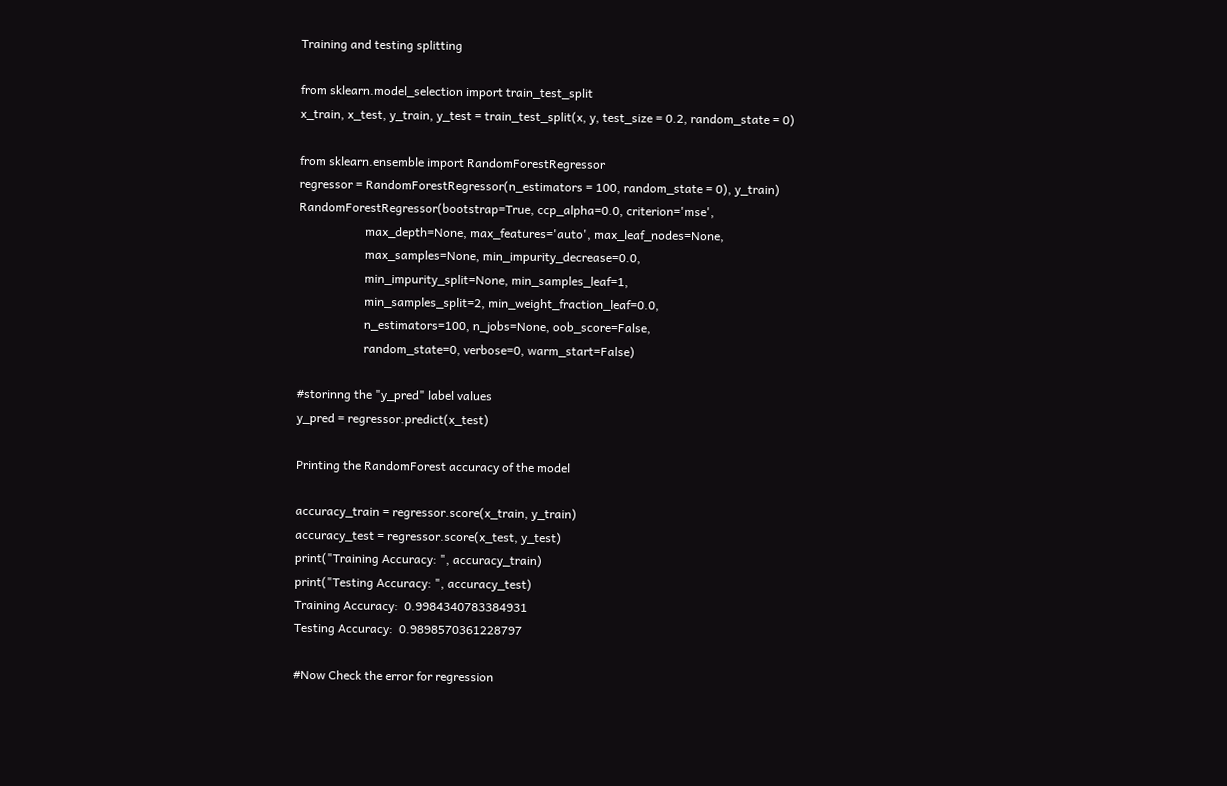Training and testing splitting

from sklearn.model_selection import train_test_split
x_train, x_test, y_train, y_test = train_test_split(x, y, test_size = 0.2, random_state = 0)

from sklearn.ensemble import RandomForestRegressor
regressor = RandomForestRegressor(n_estimators = 100, random_state = 0), y_train)
RandomForestRegressor(bootstrap=True, ccp_alpha=0.0, criterion='mse',
                      max_depth=None, max_features='auto', max_leaf_nodes=None,
                      max_samples=None, min_impurity_decrease=0.0,
                      min_impurity_split=None, min_samples_leaf=1,
                      min_samples_split=2, min_weight_fraction_leaf=0.0,
                      n_estimators=100, n_jobs=None, oob_score=False,
                      random_state=0, verbose=0, warm_start=False)

#storinng the "y_pred" label values
y_pred = regressor.predict(x_test)

Printing the RandomForest accuracy of the model

accuracy_train = regressor.score(x_train, y_train)
accuracy_test = regressor.score(x_test, y_test)
print("Training Accuracy: ", accuracy_train)
print("Testing Accuracy: ", accuracy_test)
Training Accuracy:  0.9984340783384931
Testing Accuracy:  0.9898570361228797

#Now Check the error for regression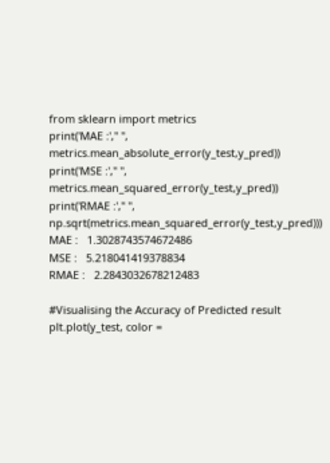from sklearn import metrics
print('MAE :'," ", metrics.mean_absolute_error(y_test,y_pred))
print('MSE :'," ", metrics.mean_squared_error(y_test,y_pred))
print('RMAE :'," ", np.sqrt(metrics.mean_squared_error(y_test,y_pred)))
MAE :   1.3028743574672486
MSE :   5.218041419378834
RMAE :   2.2843032678212483

#Visualising the Accuracy of Predicted result
plt.plot(y_test, color =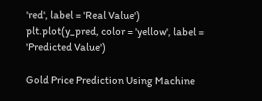'red', label = 'Real Value')
plt.plot(y_pred, color = 'yellow', label = 'Predicted Value')

Gold Price Prediction Using Machine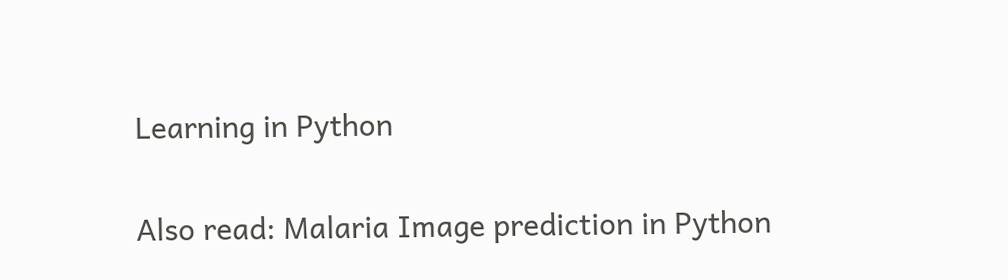Learning in Python

Also read: Malaria Image prediction in Python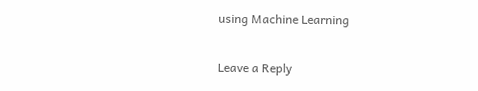using Machine Learning

Leave a Reply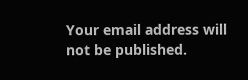Your email address will not be published.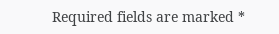Required fields are marked *